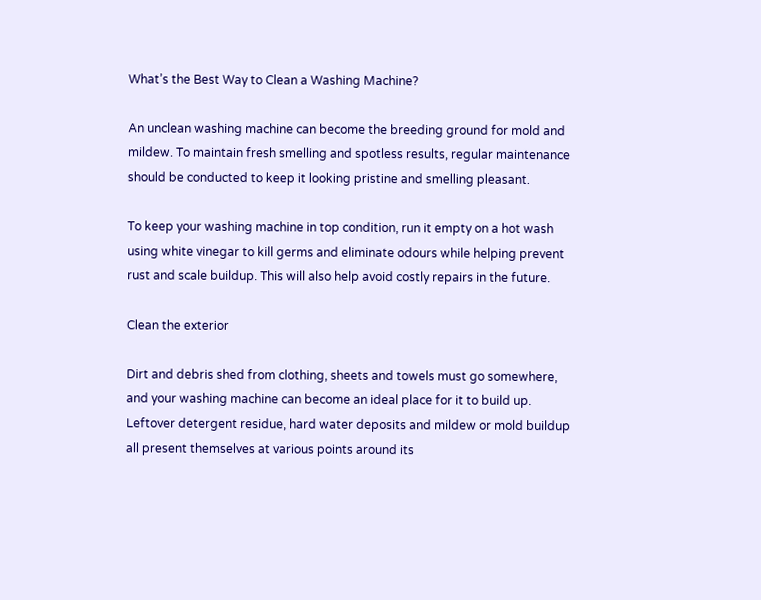What’s the Best Way to Clean a Washing Machine?

An unclean washing machine can become the breeding ground for mold and mildew. To maintain fresh smelling and spotless results, regular maintenance should be conducted to keep it looking pristine and smelling pleasant.

To keep your washing machine in top condition, run it empty on a hot wash using white vinegar to kill germs and eliminate odours while helping prevent rust and scale buildup. This will also help avoid costly repairs in the future.

Clean the exterior

Dirt and debris shed from clothing, sheets and towels must go somewhere, and your washing machine can become an ideal place for it to build up. Leftover detergent residue, hard water deposits and mildew or mold buildup all present themselves at various points around its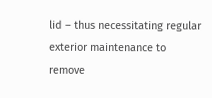lid – thus necessitating regular exterior maintenance to remove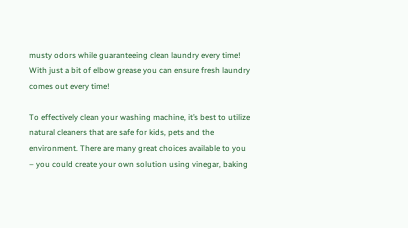musty odors while guaranteeing clean laundry every time! With just a bit of elbow grease you can ensure fresh laundry comes out every time!

To effectively clean your washing machine, it’s best to utilize natural cleaners that are safe for kids, pets and the environment. There are many great choices available to you – you could create your own solution using vinegar, baking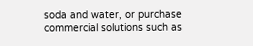soda and water, or purchase commercial solutions such as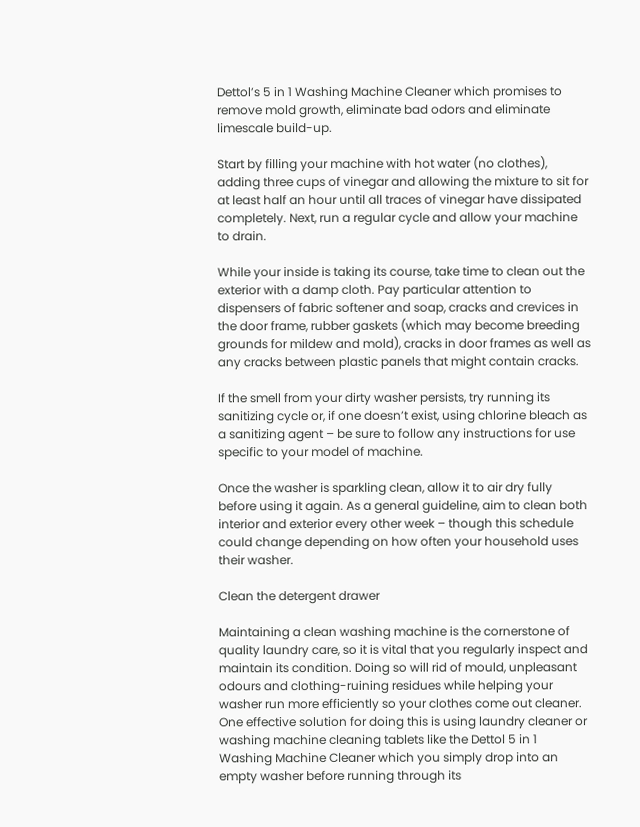Dettol’s 5 in 1 Washing Machine Cleaner which promises to remove mold growth, eliminate bad odors and eliminate limescale build-up.

Start by filling your machine with hot water (no clothes), adding three cups of vinegar and allowing the mixture to sit for at least half an hour until all traces of vinegar have dissipated completely. Next, run a regular cycle and allow your machine to drain.

While your inside is taking its course, take time to clean out the exterior with a damp cloth. Pay particular attention to dispensers of fabric softener and soap, cracks and crevices in the door frame, rubber gaskets (which may become breeding grounds for mildew and mold), cracks in door frames as well as any cracks between plastic panels that might contain cracks.

If the smell from your dirty washer persists, try running its sanitizing cycle or, if one doesn’t exist, using chlorine bleach as a sanitizing agent – be sure to follow any instructions for use specific to your model of machine.

Once the washer is sparkling clean, allow it to air dry fully before using it again. As a general guideline, aim to clean both interior and exterior every other week – though this schedule could change depending on how often your household uses their washer.

Clean the detergent drawer

Maintaining a clean washing machine is the cornerstone of quality laundry care, so it is vital that you regularly inspect and maintain its condition. Doing so will rid of mould, unpleasant odours and clothing-ruining residues while helping your washer run more efficiently so your clothes come out cleaner. One effective solution for doing this is using laundry cleaner or washing machine cleaning tablets like the Dettol 5 in 1 Washing Machine Cleaner which you simply drop into an empty washer before running through its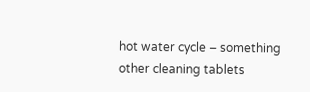hot water cycle – something other cleaning tablets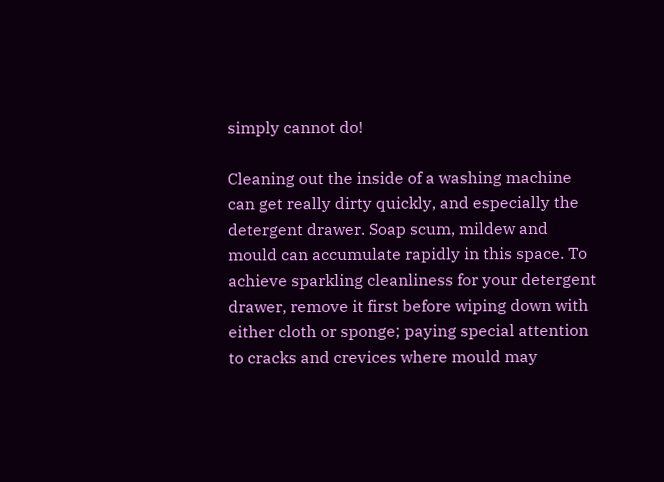simply cannot do!

Cleaning out the inside of a washing machine can get really dirty quickly, and especially the detergent drawer. Soap scum, mildew and mould can accumulate rapidly in this space. To achieve sparkling cleanliness for your detergent drawer, remove it first before wiping down with either cloth or sponge; paying special attention to cracks and crevices where mould may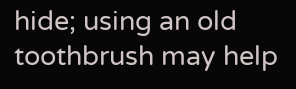hide; using an old toothbrush may help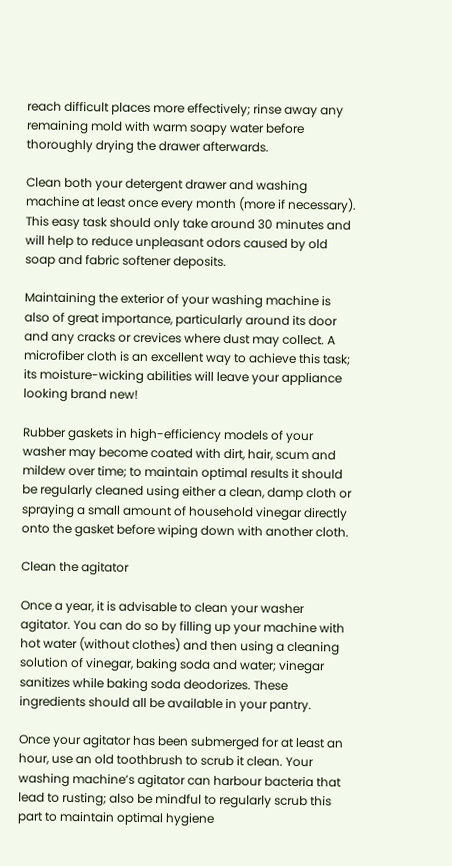reach difficult places more effectively; rinse away any remaining mold with warm soapy water before thoroughly drying the drawer afterwards.

Clean both your detergent drawer and washing machine at least once every month (more if necessary). This easy task should only take around 30 minutes and will help to reduce unpleasant odors caused by old soap and fabric softener deposits.

Maintaining the exterior of your washing machine is also of great importance, particularly around its door and any cracks or crevices where dust may collect. A microfiber cloth is an excellent way to achieve this task; its moisture-wicking abilities will leave your appliance looking brand new!

Rubber gaskets in high-efficiency models of your washer may become coated with dirt, hair, scum and mildew over time; to maintain optimal results it should be regularly cleaned using either a clean, damp cloth or spraying a small amount of household vinegar directly onto the gasket before wiping down with another cloth.

Clean the agitator

Once a year, it is advisable to clean your washer agitator. You can do so by filling up your machine with hot water (without clothes) and then using a cleaning solution of vinegar, baking soda and water; vinegar sanitizes while baking soda deodorizes. These ingredients should all be available in your pantry.

Once your agitator has been submerged for at least an hour, use an old toothbrush to scrub it clean. Your washing machine’s agitator can harbour bacteria that lead to rusting; also be mindful to regularly scrub this part to maintain optimal hygiene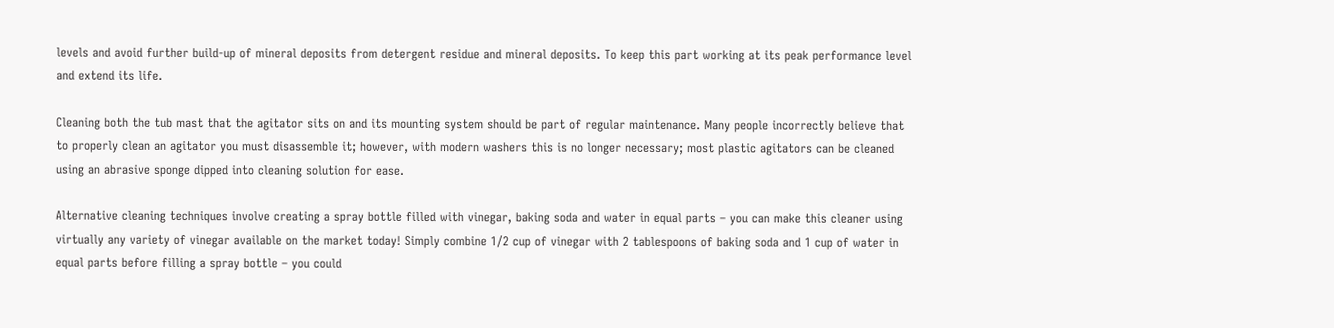levels and avoid further build-up of mineral deposits from detergent residue and mineral deposits. To keep this part working at its peak performance level and extend its life.

Cleaning both the tub mast that the agitator sits on and its mounting system should be part of regular maintenance. Many people incorrectly believe that to properly clean an agitator you must disassemble it; however, with modern washers this is no longer necessary; most plastic agitators can be cleaned using an abrasive sponge dipped into cleaning solution for ease.

Alternative cleaning techniques involve creating a spray bottle filled with vinegar, baking soda and water in equal parts – you can make this cleaner using virtually any variety of vinegar available on the market today! Simply combine 1/2 cup of vinegar with 2 tablespoons of baking soda and 1 cup of water in equal parts before filling a spray bottle – you could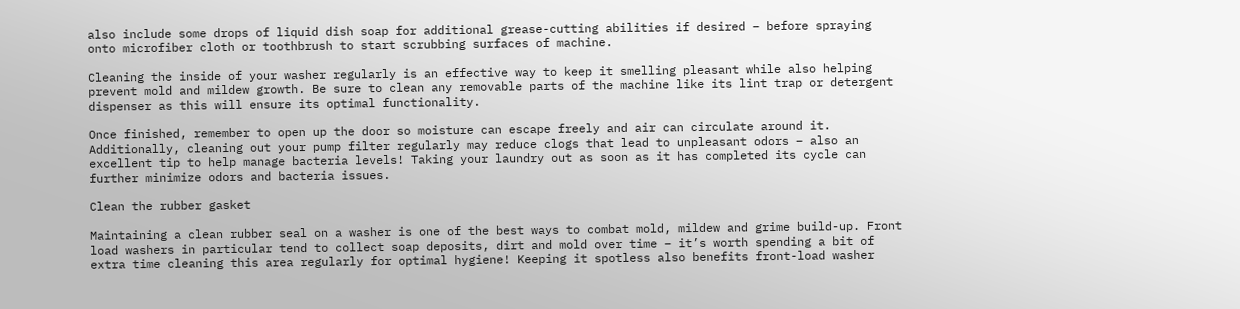also include some drops of liquid dish soap for additional grease-cutting abilities if desired – before spraying onto microfiber cloth or toothbrush to start scrubbing surfaces of machine.

Cleaning the inside of your washer regularly is an effective way to keep it smelling pleasant while also helping prevent mold and mildew growth. Be sure to clean any removable parts of the machine like its lint trap or detergent dispenser as this will ensure its optimal functionality.

Once finished, remember to open up the door so moisture can escape freely and air can circulate around it. Additionally, cleaning out your pump filter regularly may reduce clogs that lead to unpleasant odors – also an excellent tip to help manage bacteria levels! Taking your laundry out as soon as it has completed its cycle can further minimize odors and bacteria issues.

Clean the rubber gasket

Maintaining a clean rubber seal on a washer is one of the best ways to combat mold, mildew and grime build-up. Front load washers in particular tend to collect soap deposits, dirt and mold over time – it’s worth spending a bit of extra time cleaning this area regularly for optimal hygiene! Keeping it spotless also benefits front-load washer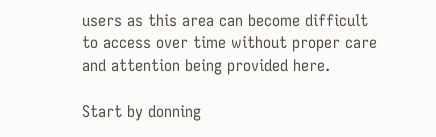users as this area can become difficult to access over time without proper care and attention being provided here.

Start by donning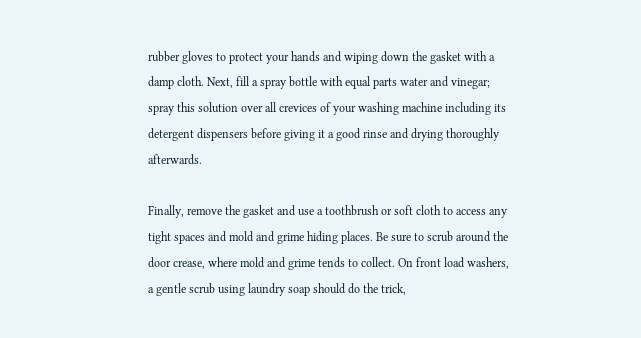rubber gloves to protect your hands and wiping down the gasket with a damp cloth. Next, fill a spray bottle with equal parts water and vinegar; spray this solution over all crevices of your washing machine including its detergent dispensers before giving it a good rinse and drying thoroughly afterwards.

Finally, remove the gasket and use a toothbrush or soft cloth to access any tight spaces and mold and grime hiding places. Be sure to scrub around the door crease, where mold and grime tends to collect. On front load washers, a gentle scrub using laundry soap should do the trick,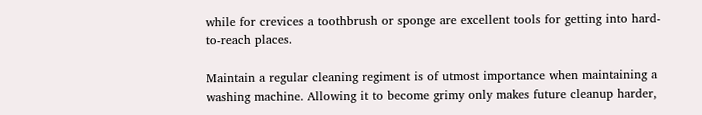while for crevices a toothbrush or sponge are excellent tools for getting into hard-to-reach places.

Maintain a regular cleaning regiment is of utmost importance when maintaining a washing machine. Allowing it to become grimy only makes future cleanup harder,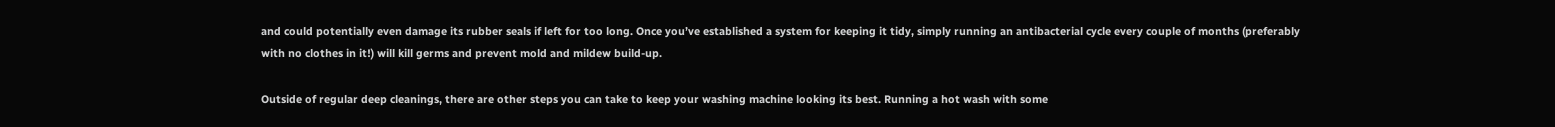and could potentially even damage its rubber seals if left for too long. Once you’ve established a system for keeping it tidy, simply running an antibacterial cycle every couple of months (preferably with no clothes in it!) will kill germs and prevent mold and mildew build-up.

Outside of regular deep cleanings, there are other steps you can take to keep your washing machine looking its best. Running a hot wash with some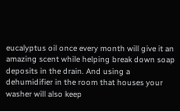eucalyptus oil once every month will give it an amazing scent while helping break down soap deposits in the drain. And using a dehumidifier in the room that houses your washer will also keep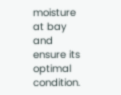moisture at bay and ensure its optimal condition.